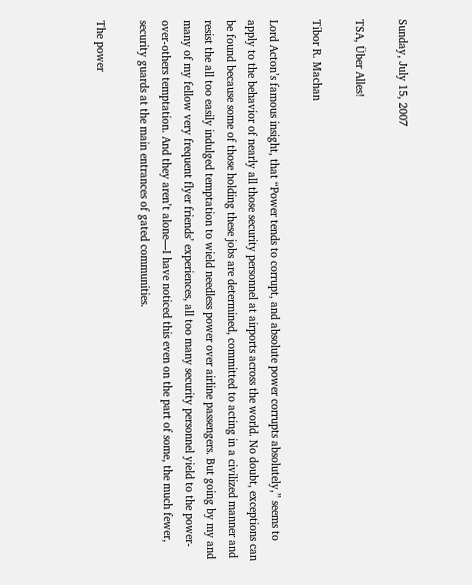Sunday, July 15, 2007

TSA, Über Alles!

Tibor R. Machan

Lord Acton’s famous insight, that “Power tends to corrupt, and absolute power corrupts absolutely,” seems to apply to the behavior of nearly all those security personnel at airports across the world. No doubt, exceptions can be found because some of those holding these jobs are determined, committed to acting in a civilized manner and resist the all too easily indulged temptation to wield needless power over airline passengers. But going by my and many of my fellow very frequent flyer friends’ experiences, all too many security personnel yield to the power-over-others temptation. And they aren’t alone—I have noticed this even on the part of some, the much fewer, security guards at the main entrances of gated communities.

The power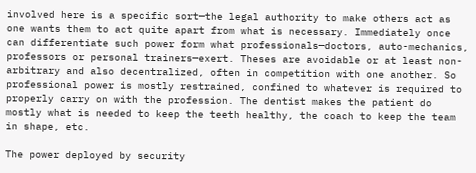involved here is a specific sort—the legal authority to make others act as one wants them to act quite apart from what is necessary. Immediately once can differentiate such power form what professionals—doctors, auto-mechanics, professors or personal trainers—exert. Theses are avoidable or at least non-arbitrary and also decentralized, often in competition with one another. So professional power is mostly restrained, confined to whatever is required to properly carry on with the profession. The dentist makes the patient do mostly what is needed to keep the teeth healthy, the coach to keep the team in shape, etc.

The power deployed by security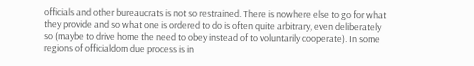officials and other bureaucrats is not so restrained. There is nowhere else to go for what they provide and so what one is ordered to do is often quite arbitrary, even deliberately so (maybe to drive home the need to obey instead of to voluntarily cooperate). In some regions of officialdom due process is in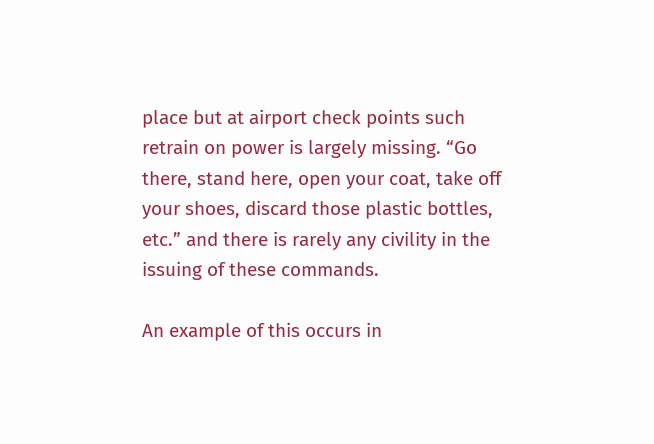place but at airport check points such retrain on power is largely missing. “Go there, stand here, open your coat, take off your shoes, discard those plastic bottles, etc.” and there is rarely any civility in the issuing of these commands.

An example of this occurs in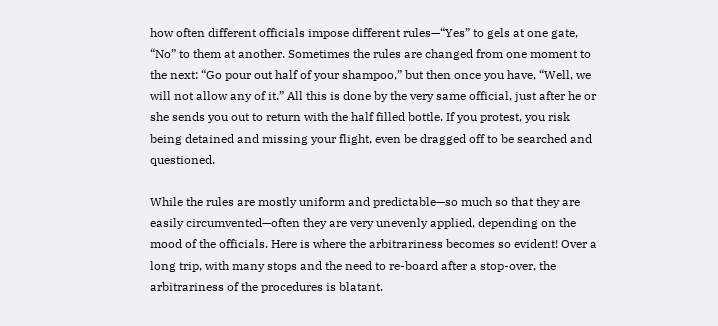how often different officials impose different rules—“Yes” to gels at one gate, “No” to them at another. Sometimes the rules are changed from one moment to the next: “Go pour out half of your shampoo,” but then once you have, “Well, we will not allow any of it.” All this is done by the very same official, just after he or she sends you out to return with the half filled bottle. If you protest, you risk being detained and missing your flight, even be dragged off to be searched and questioned.

While the rules are mostly uniform and predictable—so much so that they are easily circumvented—often they are very unevenly applied, depending on the mood of the officials. Here is where the arbitrariness becomes so evident! Over a long trip, with many stops and the need to re-board after a stop-over, the arbitrariness of the procedures is blatant.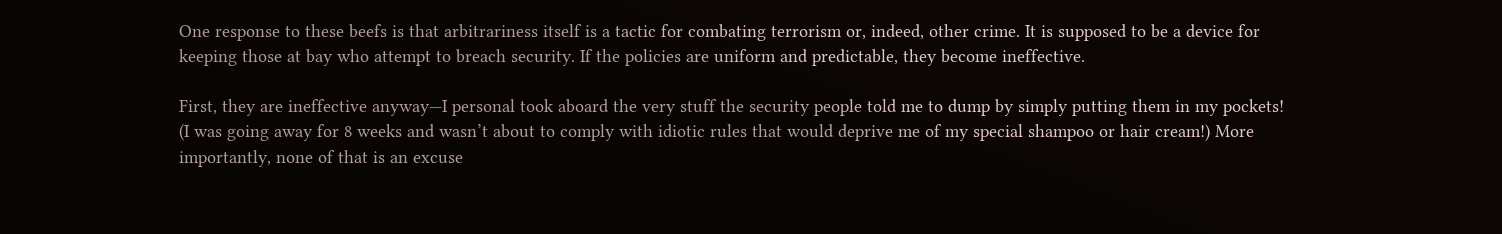One response to these beefs is that arbitrariness itself is a tactic for combating terrorism or, indeed, other crime. It is supposed to be a device for keeping those at bay who attempt to breach security. If the policies are uniform and predictable, they become ineffective.

First, they are ineffective anyway—I personal took aboard the very stuff the security people told me to dump by simply putting them in my pockets! (I was going away for 8 weeks and wasn’t about to comply with idiotic rules that would deprive me of my special shampoo or hair cream!) More importantly, none of that is an excuse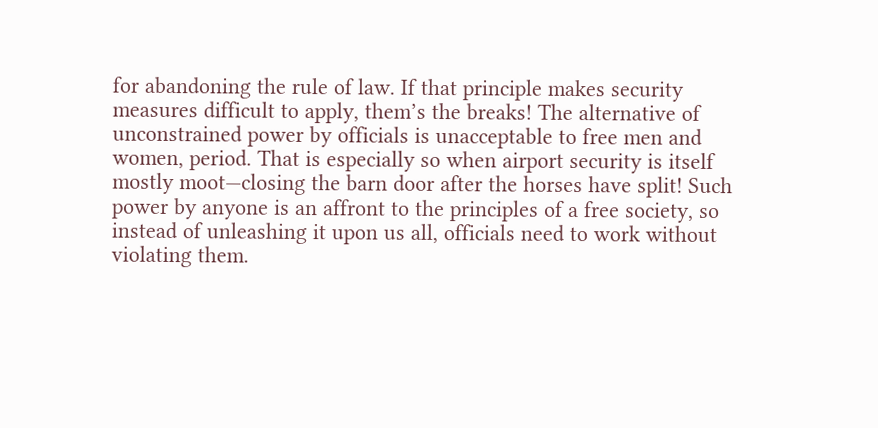for abandoning the rule of law. If that principle makes security measures difficult to apply, them’s the breaks! The alternative of unconstrained power by officials is unacceptable to free men and women, period. That is especially so when airport security is itself mostly moot—closing the barn door after the horses have split! Such power by anyone is an affront to the principles of a free society, so instead of unleashing it upon us all, officials need to work without violating them.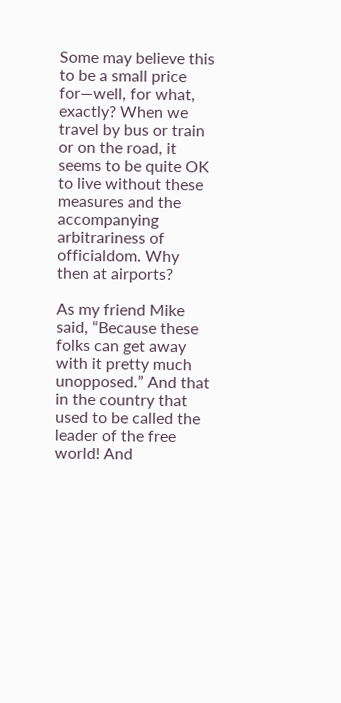Some may believe this to be a small price for—well, for what, exactly? When we travel by bus or train or on the road, it seems to be quite OK to live without these measures and the accompanying arbitrariness of officialdom. Why then at airports?

As my friend Mike said, “Because these folks can get away with it pretty much unopposed.” And that in the country that used to be called the leader of the free world! And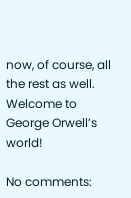now, of course, all the rest as well. Welcome to George Orwell’s world!

No comments: